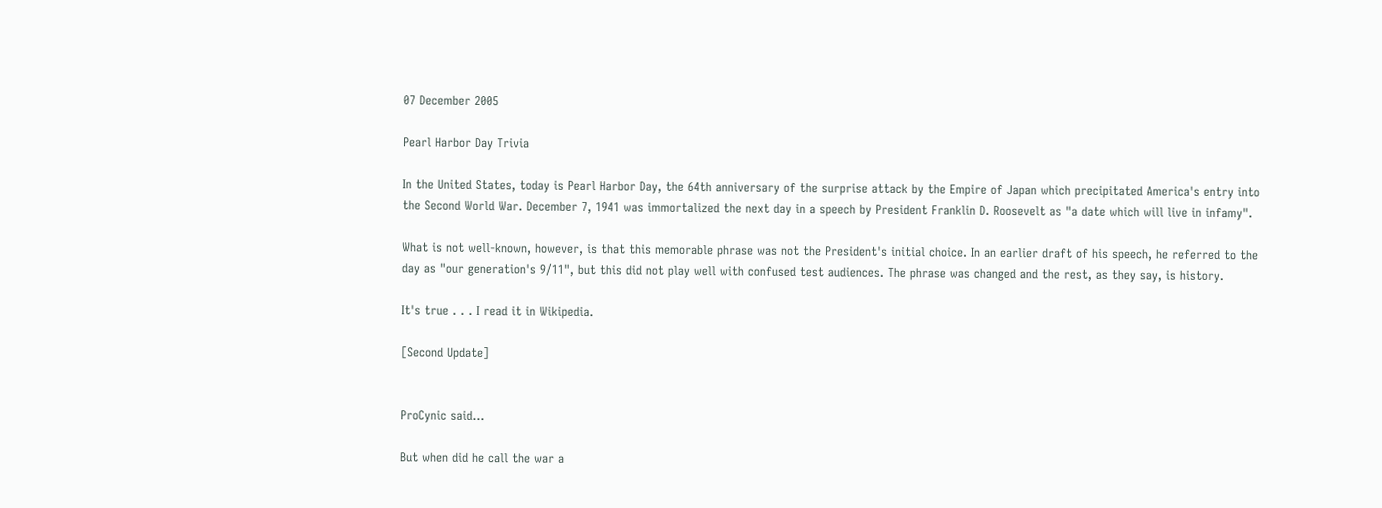07 December 2005

Pearl Harbor Day Trivia

In the United States, today is Pearl Harbor Day, the 64th anniversary of the surprise attack by the Empire of Japan which precipitated America's entry into the Second World War. December 7, 1941 was immortalized the next day in a speech by President Franklin D. Roosevelt as "a date which will live in infamy".

What is not well-known, however, is that this memorable phrase was not the President's initial choice. In an earlier draft of his speech, he referred to the day as "our generation's 9/11", but this did not play well with confused test audiences. The phrase was changed and the rest, as they say, is history.

It's true . . . I read it in Wikipedia.

[Second Update]


ProCynic said...

But when did he call the war a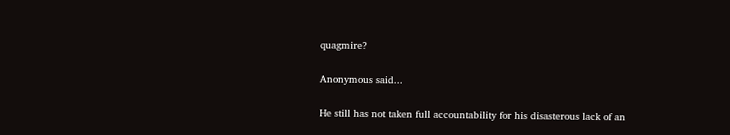quagmire?

Anonymous said...

He still has not taken full accountability for his disasterous lack of an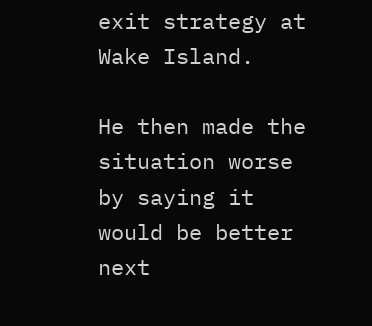exit strategy at Wake Island.

He then made the situation worse by saying it would be better next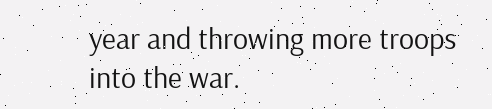year and throwing more troops into the war.